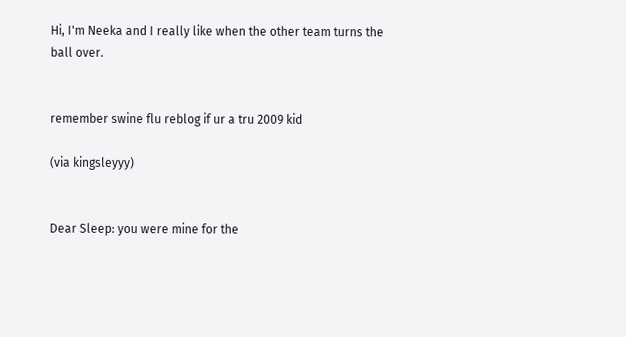Hi, I'm Neeka and I really like when the other team turns the ball over.


remember swine flu reblog if ur a tru 2009 kid

(via kingsleyyy)


Dear Sleep: you were mine for the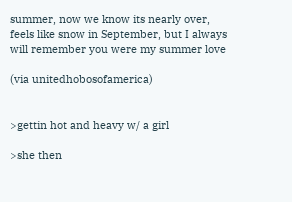summer, now we know its nearly over, feels like snow in September, but I always will remember you were my summer love

(via unitedhobosofamerica)


>gettin hot and heavy w/ a girl

>she then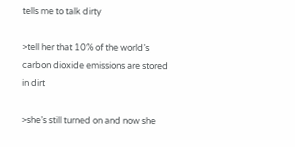tells me to talk dirty

>tell her that 10% of the world’s carbon dioxide emissions are stored in dirt

>she’s still turned on and now she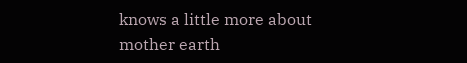knows a little more about mother earth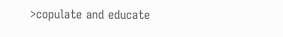>copulate and educate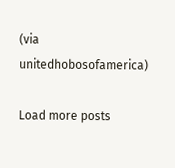(via unitedhobosofamerica)

Load more posts